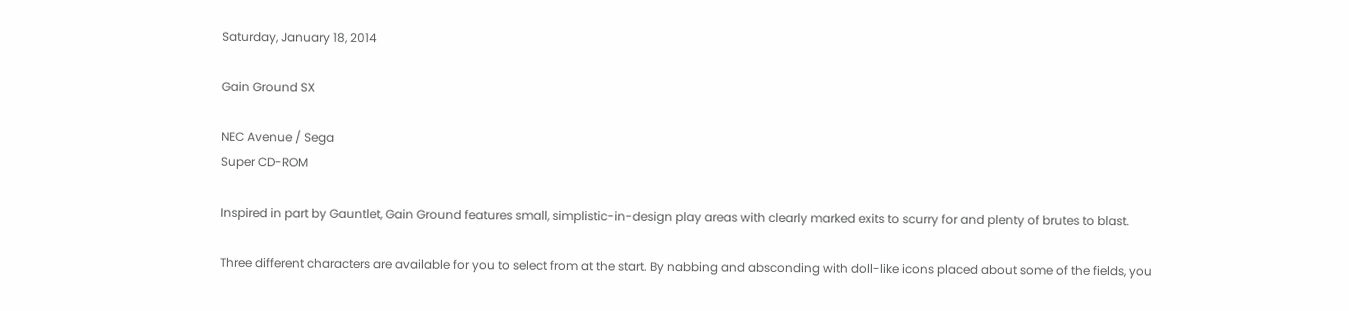Saturday, January 18, 2014

Gain Ground SX

NEC Avenue / Sega
Super CD-ROM

Inspired in part by Gauntlet, Gain Ground features small, simplistic-in-design play areas with clearly marked exits to scurry for and plenty of brutes to blast.

Three different characters are available for you to select from at the start. By nabbing and absconding with doll-like icons placed about some of the fields, you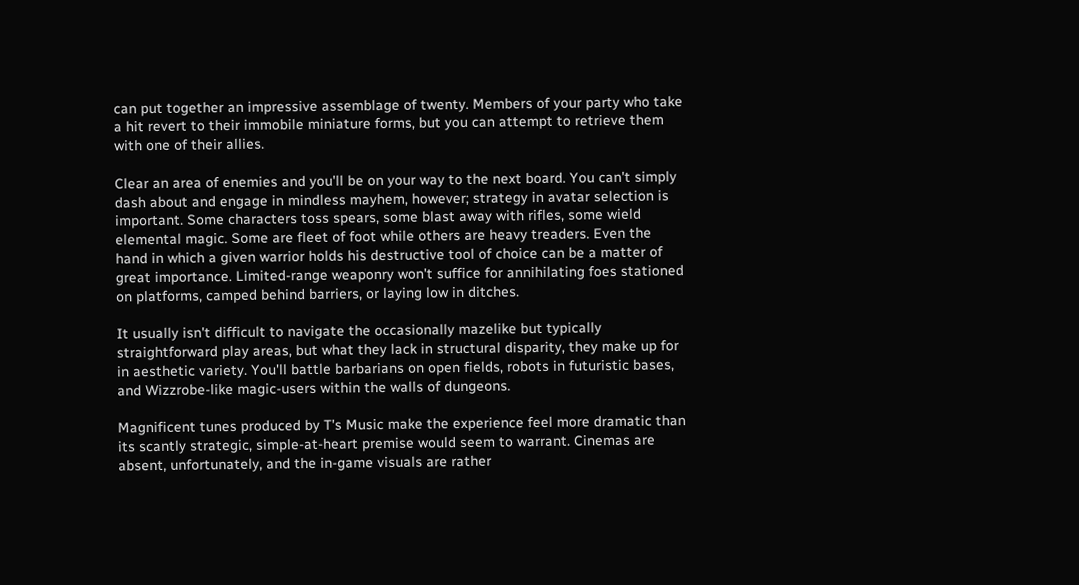can put together an impressive assemblage of twenty. Members of your party who take a hit revert to their immobile miniature forms, but you can attempt to retrieve them with one of their allies.

Clear an area of enemies and you'll be on your way to the next board. You can't simply dash about and engage in mindless mayhem, however; strategy in avatar selection is important. Some characters toss spears, some blast away with rifles, some wield elemental magic. Some are fleet of foot while others are heavy treaders. Even the hand in which a given warrior holds his destructive tool of choice can be a matter of great importance. Limited-range weaponry won't suffice for annihilating foes stationed on platforms, camped behind barriers, or laying low in ditches.

It usually isn't difficult to navigate the occasionally mazelike but typically straightforward play areas, but what they lack in structural disparity, they make up for in aesthetic variety. You'll battle barbarians on open fields, robots in futuristic bases, and Wizzrobe-like magic-users within the walls of dungeons.

Magnificent tunes produced by T's Music make the experience feel more dramatic than its scantly strategic, simple-at-heart premise would seem to warrant. Cinemas are absent, unfortunately, and the in-game visuals are rather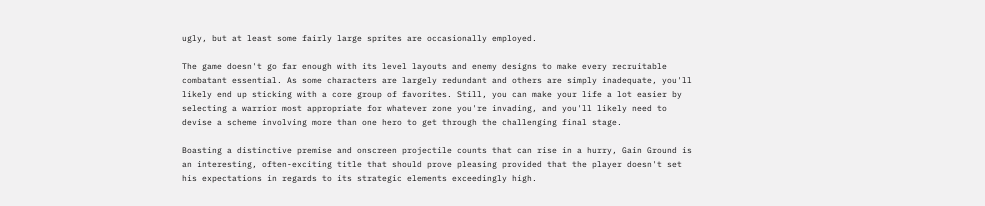ugly, but at least some fairly large sprites are occasionally employed.

The game doesn't go far enough with its level layouts and enemy designs to make every recruitable combatant essential. As some characters are largely redundant and others are simply inadequate, you'll likely end up sticking with a core group of favorites. Still, you can make your life a lot easier by selecting a warrior most appropriate for whatever zone you're invading, and you'll likely need to devise a scheme involving more than one hero to get through the challenging final stage.

Boasting a distinctive premise and onscreen projectile counts that can rise in a hurry, Gain Ground is an interesting, often-exciting title that should prove pleasing provided that the player doesn't set his expectations in regards to its strategic elements exceedingly high.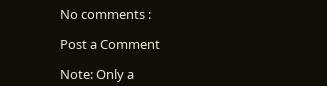No comments :

Post a Comment

Note: Only a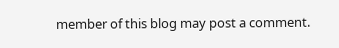member of this blog may post a comment.